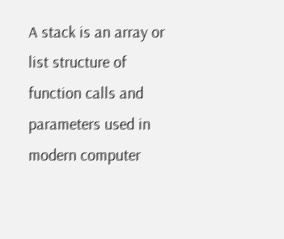A stack is an array or list structure of function calls and parameters used in modern computer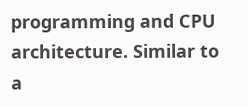programming and CPU architecture. Similar to a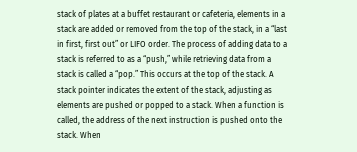stack of plates at a buffet restaurant or cafeteria, elements in a stack are added or removed from the top of the stack, in a “last in first, first out” or LIFO order. The process of adding data to a stack is referred to as a “push,” while retrieving data from a stack is called a “pop.” This occurs at the top of the stack. A stack pointer indicates the extent of the stack, adjusting as elements are pushed or popped to a stack. When a function is called, the address of the next instruction is pushed onto the stack. When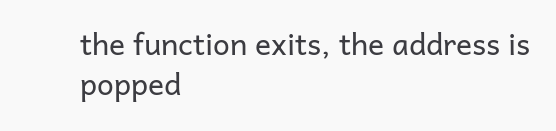the function exits, the address is popped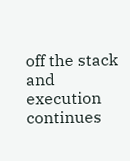off the stack and execution continues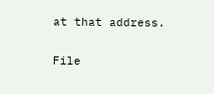at that address.

File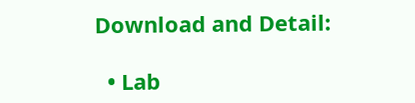Download and Detail:

  • Lab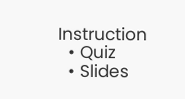Instruction
  • Quiz
  • Slides